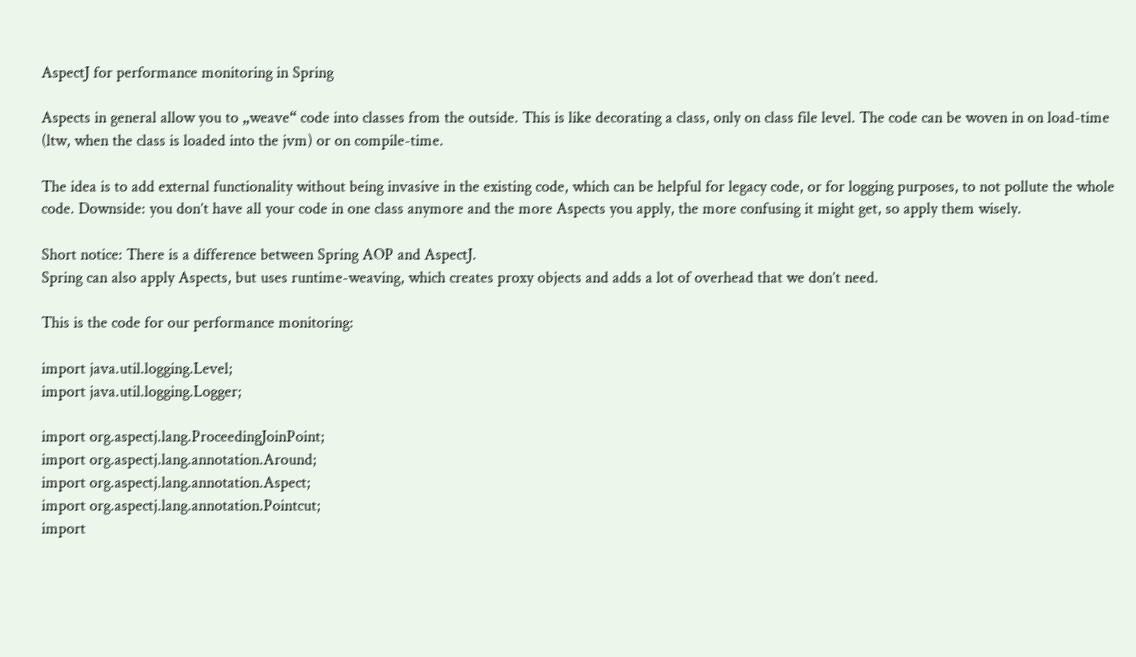AspectJ for performance monitoring in Spring

Aspects in general allow you to „weave“ code into classes from the outside. This is like decorating a class, only on class file level. The code can be woven in on load-time (ltw, when the class is loaded into the jvm) or on compile-time.

The idea is to add external functionality without being invasive in the existing code, which can be helpful for legacy code, or for logging purposes, to not pollute the whole code. Downside: you don’t have all your code in one class anymore and the more Aspects you apply, the more confusing it might get, so apply them wisely.

Short notice: There is a difference between Spring AOP and AspectJ.
Spring can also apply Aspects, but uses runtime-weaving, which creates proxy objects and adds a lot of overhead that we don’t need.

This is the code for our performance monitoring:

import java.util.logging.Level;
import java.util.logging.Logger;

import org.aspectj.lang.ProceedingJoinPoint;
import org.aspectj.lang.annotation.Around;
import org.aspectj.lang.annotation.Aspect;
import org.aspectj.lang.annotation.Pointcut;
import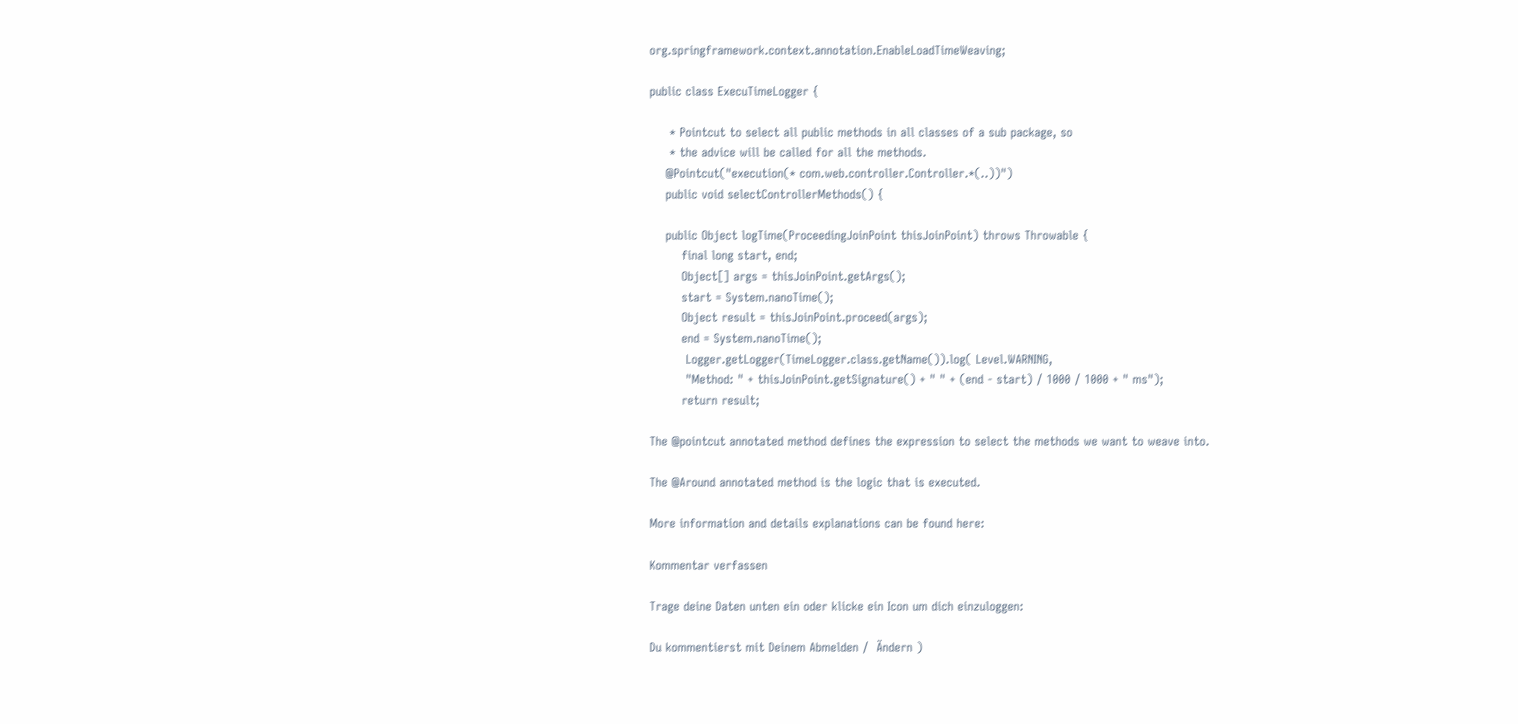org.springframework.context.annotation.EnableLoadTimeWeaving;

public class ExecuTimeLogger {

     * Pointcut to select all public methods in all classes of a sub package, so
     * the advice will be called for all the methods.
    @Pointcut("execution(* com.web.controller.Controller.*(..))")
    public void selectControllerMethods() {

    public Object logTime(ProceedingJoinPoint thisJoinPoint) throws Throwable {
        final long start, end;
        Object[] args = thisJoinPoint.getArgs();
        start = System.nanoTime();
        Object result = thisJoinPoint.proceed(args);
        end = System.nanoTime();
         Logger.getLogger(TimeLogger.class.getName()).log( Level.WARNING,
         "Method: " + thisJoinPoint.getSignature() + " " + (end - start) / 1000 / 1000 + " ms");
        return result;

The @pointcut annotated method defines the expression to select the methods we want to weave into.

The @Around annotated method is the logic that is executed.

More information and details explanations can be found here:

Kommentar verfassen

Trage deine Daten unten ein oder klicke ein Icon um dich einzuloggen:

Du kommentierst mit Deinem Abmelden /  Ändern )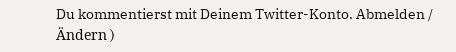Du kommentierst mit Deinem Twitter-Konto. Abmelden /  Ändern )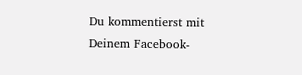Du kommentierst mit Deinem Facebook-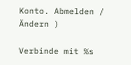Konto. Abmelden /  Ändern )

Verbinde mit %s